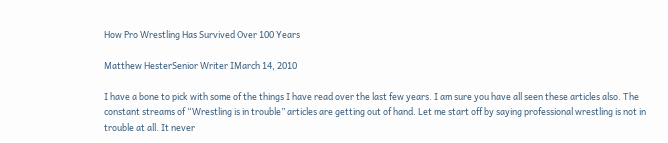How Pro Wrestling Has Survived Over 100 Years

Matthew HesterSenior Writer IMarch 14, 2010

I have a bone to pick with some of the things I have read over the last few years. I am sure you have all seen these articles also. The constant streams of “Wrestling is in trouble” articles are getting out of hand. Let me start off by saying professional wrestling is not in trouble at all. It never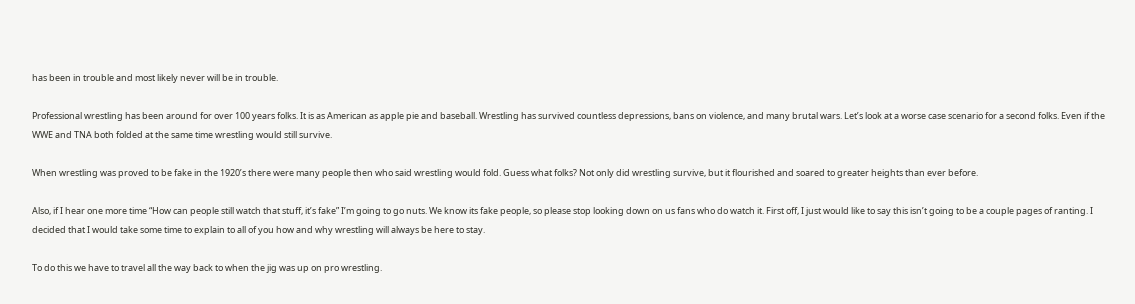has been in trouble and most likely never will be in trouble.

Professional wrestling has been around for over 100 years folks. It is as American as apple pie and baseball. Wrestling has survived countless depressions, bans on violence, and many brutal wars. Let’s look at a worse case scenario for a second folks. Even if the WWE and TNA both folded at the same time wrestling would still survive.

When wrestling was proved to be fake in the 1920’s there were many people then who said wrestling would fold. Guess what folks? Not only did wrestling survive, but it flourished and soared to greater heights than ever before.

Also, if I hear one more time “How can people still watch that stuff, it’s fake” I’m going to go nuts. We know its fake people, so please stop looking down on us fans who do watch it. First off, I just would like to say this isn’t going to be a couple pages of ranting. I decided that I would take some time to explain to all of you how and why wrestling will always be here to stay.

To do this we have to travel all the way back to when the jig was up on pro wrestling.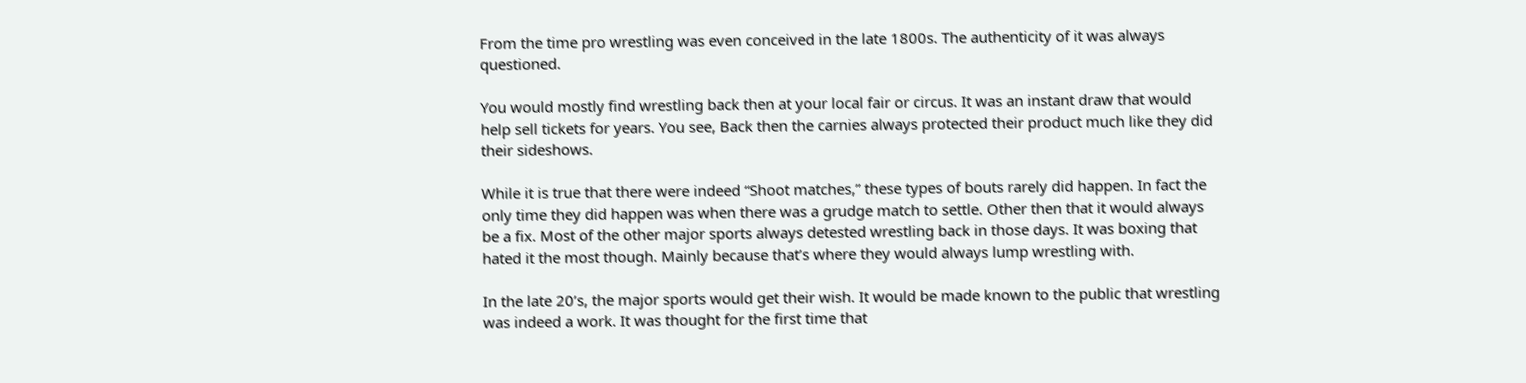From the time pro wrestling was even conceived in the late 1800s. The authenticity of it was always questioned.

You would mostly find wrestling back then at your local fair or circus. It was an instant draw that would help sell tickets for years. You see, Back then the carnies always protected their product much like they did their sideshows.

While it is true that there were indeed “Shoot matches,” these types of bouts rarely did happen. In fact the only time they did happen was when there was a grudge match to settle. Other then that it would always be a fix. Most of the other major sports always detested wrestling back in those days. It was boxing that hated it the most though. Mainly because that’s where they would always lump wrestling with.

In the late 20’s, the major sports would get their wish. It would be made known to the public that wrestling was indeed a work. It was thought for the first time that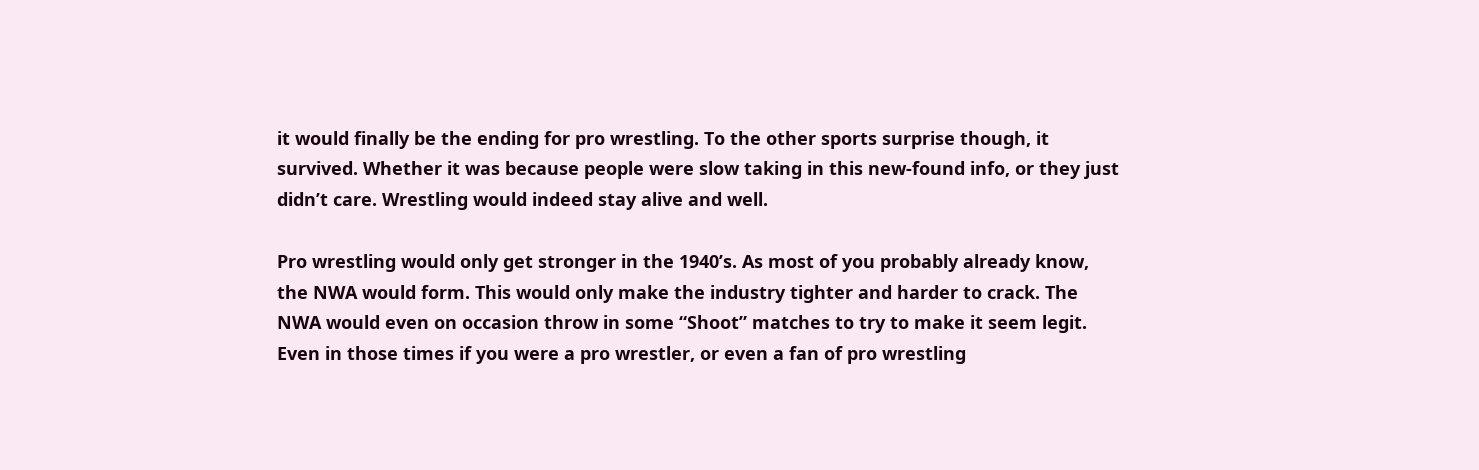it would finally be the ending for pro wrestling. To the other sports surprise though, it survived. Whether it was because people were slow taking in this new-found info, or they just didn’t care. Wrestling would indeed stay alive and well.

Pro wrestling would only get stronger in the 1940’s. As most of you probably already know, the NWA would form. This would only make the industry tighter and harder to crack. The NWA would even on occasion throw in some “Shoot” matches to try to make it seem legit. Even in those times if you were a pro wrestler, or even a fan of pro wrestling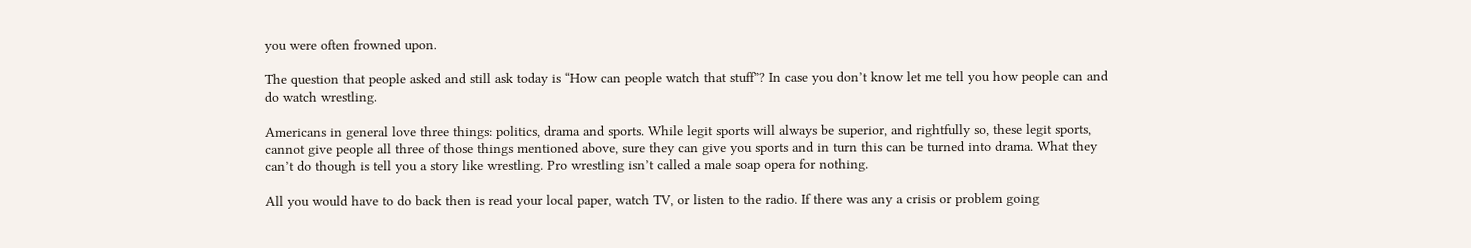you were often frowned upon.

The question that people asked and still ask today is “How can people watch that stuff”? In case you don’t know let me tell you how people can and do watch wrestling.

Americans in general love three things: politics, drama and sports. While legit sports will always be superior, and rightfully so, these legit sports, cannot give people all three of those things mentioned above, sure they can give you sports and in turn this can be turned into drama. What they can’t do though is tell you a story like wrestling. Pro wrestling isn’t called a male soap opera for nothing.

All you would have to do back then is read your local paper, watch TV, or listen to the radio. If there was any a crisis or problem going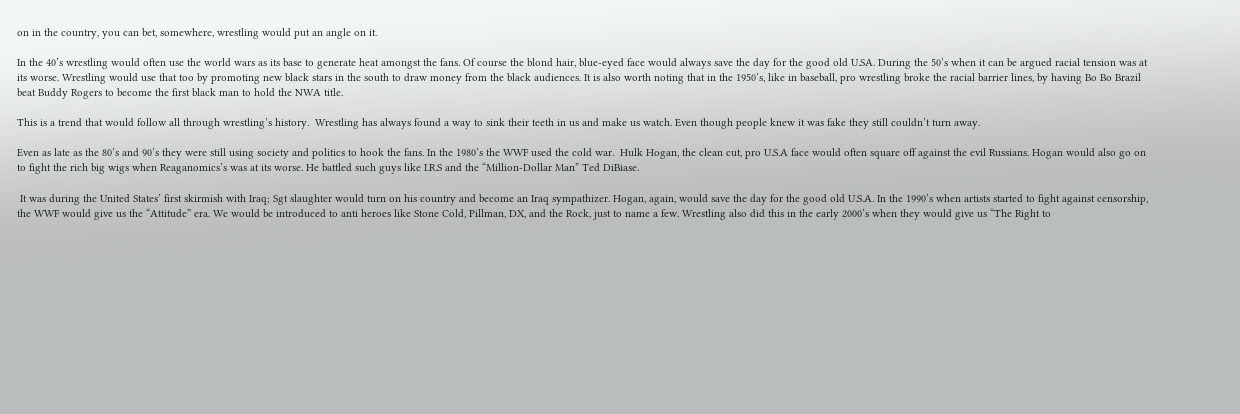on in the country, you can bet, somewhere, wrestling would put an angle on it.

In the 40’s wrestling would often use the world wars as its base to generate heat amongst the fans. Of course the blond hair, blue-eyed face would always save the day for the good old U.SA. During the 50’s when it can be argued racial tension was at its worse. Wrestling would use that too by promoting new black stars in the south to draw money from the black audiences. It is also worth noting that in the 1950’s, like in baseball, pro wrestling broke the racial barrier lines, by having Bo Bo Brazil beat Buddy Rogers to become the first black man to hold the NWA title.

This is a trend that would follow all through wrestling’s history.  Wrestling has always found a way to sink their teeth in us and make us watch. Even though people knew it was fake they still couldn’t turn away.

Even as late as the 80’s and 90’s they were still using society and politics to hook the fans. In the 1980’s the WWF used the cold war.  Hulk Hogan, the clean cut, pro U.S.A face would often square off against the evil Russians. Hogan would also go on to fight the rich big wigs when Reaganomics’s was at its worse. He battled such guys like I.R.S and the “Million-Dollar Man” Ted DiBiase.

 It was during the United States’ first skirmish with Iraq; Sgt slaughter would turn on his country and become an Iraq sympathizer. Hogan, again, would save the day for the good old U.S.A. In the 1990’s when artists started to fight against censorship, the WWF would give us the “Attitude” era. We would be introduced to anti heroes like Stone Cold, Pillman, DX, and the Rock, just to name a few. Wrestling also did this in the early 2000’s when they would give us “The Right to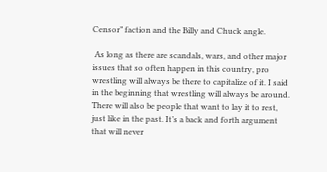Censor” faction and the Billy and Chuck angle.

 As long as there are scandals, wars, and other major issues that so often happen in this country, pro wrestling will always be there to capitalize of it. I said in the beginning that wrestling will always be around. There will also be people that want to lay it to rest, just like in the past. It’s a back and forth argument that will never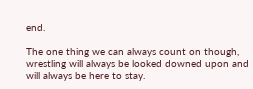end.

The one thing we can always count on though, wrestling will always be looked downed upon and will always be here to stay.